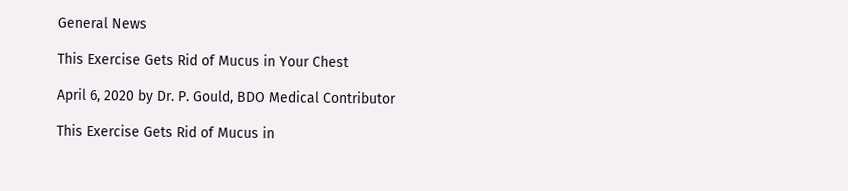General News

This Exercise Gets Rid of Mucus in Your Chest

April 6, 2020 by Dr. P. Gould, BDO Medical Contributor

This Exercise Gets Rid of Mucus in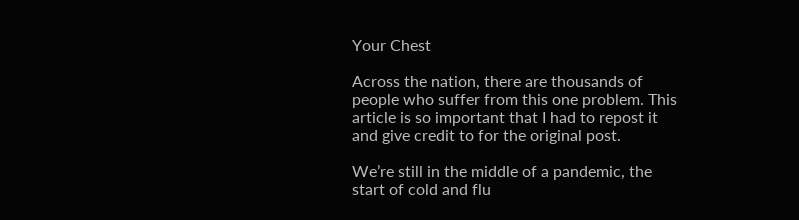Your Chest

Across the nation, there are thousands of people who suffer from this one problem. This article is so important that I had to repost it and give credit to for the original post.

We’re still in the middle of a pandemic, the start of cold and flu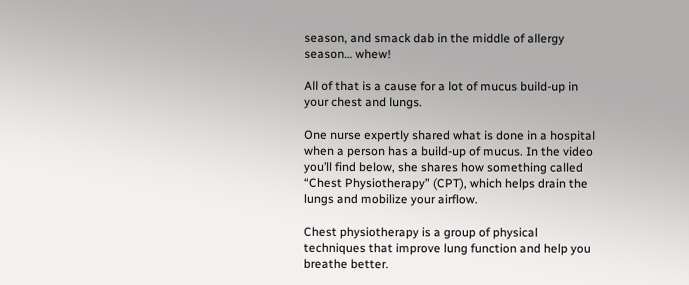season, and smack dab in the middle of allergy season… whew!

All of that is a cause for a lot of mucus build-up in your chest and lungs.

One nurse expertly shared what is done in a hospital when a person has a build-up of mucus. In the video you’ll find below, she shares how something called “Chest Physiotherapy” (CPT), which helps drain the lungs and mobilize your airflow.

Chest physiotherapy is a group of physical techniques that improve lung function and help you breathe better.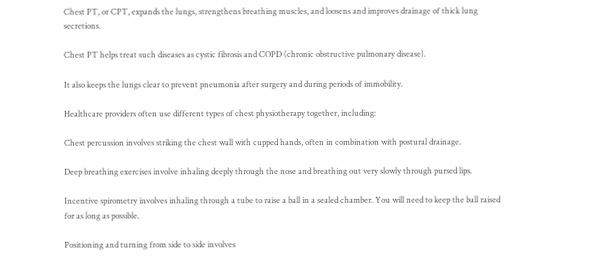Chest PT, or CPT, expands the lungs, strengthens breathing muscles, and loosens and improves drainage of thick lung secretions.

Chest PT helps treat such diseases as cystic fibrosis and COPD (chronic obstructive pulmonary disease).

It also keeps the lungs clear to prevent pneumonia after surgery and during periods of immobility.

Healthcare providers often use different types of chest physiotherapy together, including:

Chest percussion involves striking the chest wall with cupped hands, often in combination with postural drainage.

Deep breathing exercises involve inhaling deeply through the nose and breathing out very slowly through pursed lips.

Incentive spirometry involves inhaling through a tube to raise a ball in a sealed chamber. You will need to keep the ball raised for as long as possible.

Positioning and turning from side to side involves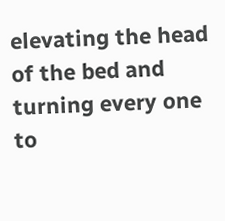elevating the head of the bed and turning every one to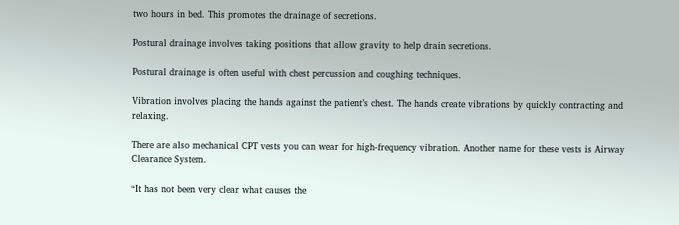two hours in bed. This promotes the drainage of secretions.

Postural drainage involves taking positions that allow gravity to help drain secretions.

Postural drainage is often useful with chest percussion and coughing techniques.

Vibration involves placing the hands against the patient’s chest. The hands create vibrations by quickly contracting and relaxing.

There are also mechanical CPT vests you can wear for high-frequency vibration. Another name for these vests is Airway Clearance System.

“It has not been very clear what causes the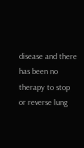disease and there has been no therapy to stop or reverse lung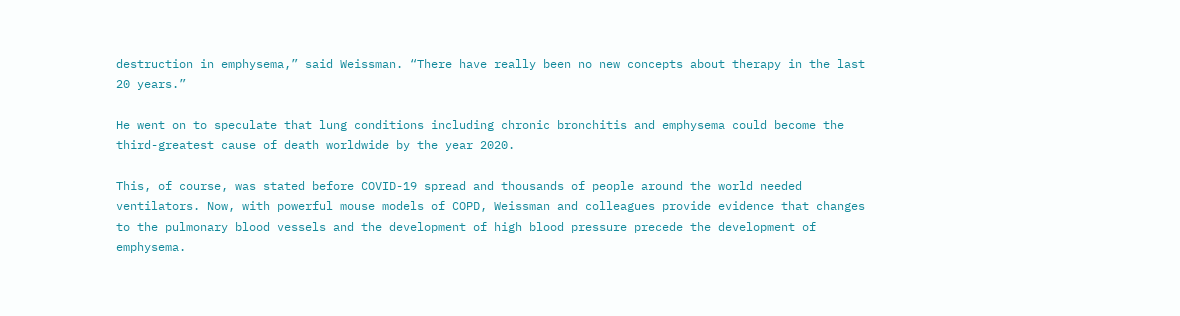destruction in emphysema,” said Weissman. “There have really been no new concepts about therapy in the last 20 years.”

He went on to speculate that lung conditions including chronic bronchitis and emphysema could become the third-greatest cause of death worldwide by the year 2020.

This, of course, was stated before COVID-19 spread and thousands of people around the world needed ventilators. Now, with powerful mouse models of COPD, Weissman and colleagues provide evidence that changes to the pulmonary blood vessels and the development of high blood pressure precede the development of emphysema.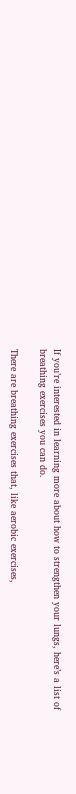If you’re interested in learning more about how to strengthen your lungs, here’s a list of breathing exercises you can do.

There are breathing exercises that, like aerobic exercises,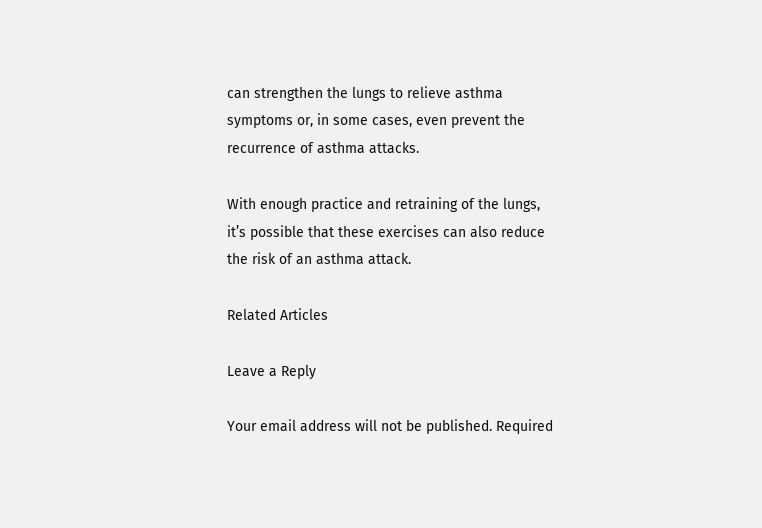can strengthen the lungs to relieve asthma symptoms or, in some cases, even prevent the recurrence of asthma attacks.

With enough practice and retraining of the lungs, it’s possible that these exercises can also reduce the risk of an asthma attack.

Related Articles

Leave a Reply

Your email address will not be published. Required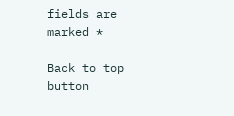fields are marked *

Back to top button